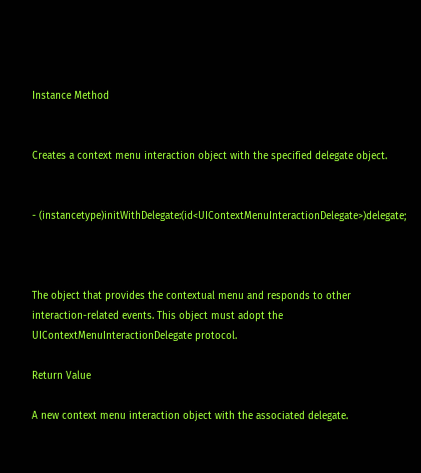Instance Method


Creates a context menu interaction object with the specified delegate object.


- (instancetype)initWithDelegate:(id<UIContextMenuInteractionDelegate>)delegate;



The object that provides the contextual menu and responds to other interaction-related events. This object must adopt the UIContextMenuInteractionDelegate protocol.

Return Value

A new context menu interaction object with the associated delegate.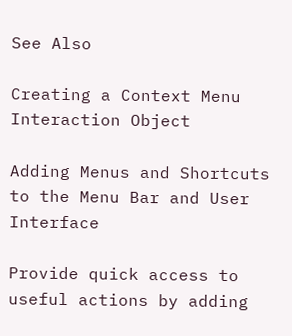See Also

Creating a Context Menu Interaction Object

Adding Menus and Shortcuts to the Menu Bar and User Interface

Provide quick access to useful actions by adding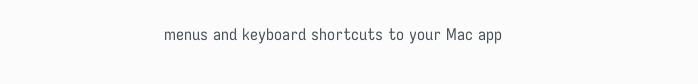menus and keyboard shortcuts to your Mac app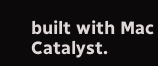built with Mac Catalyst.